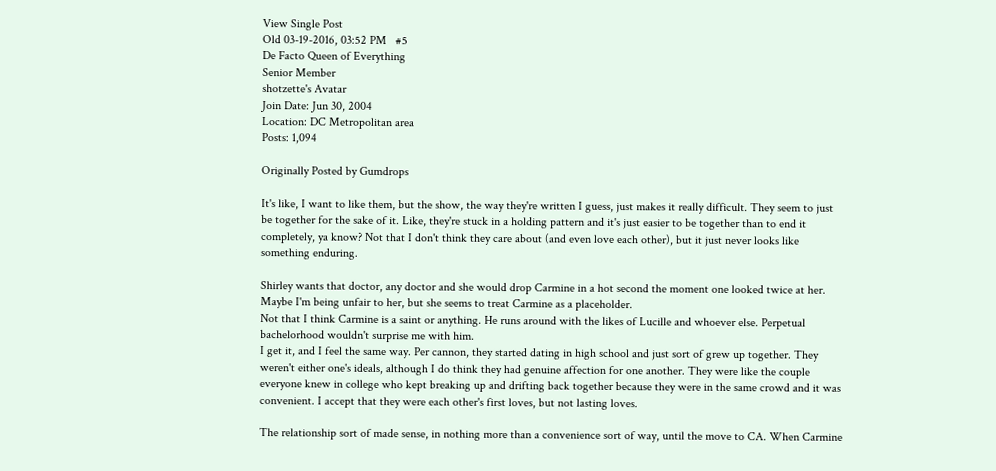View Single Post
Old 03-19-2016, 03:52 PM   #5
De Facto Queen of Everything
Senior Member
shotzette's Avatar
Join Date: Jun 30, 2004
Location: DC Metropolitan area
Posts: 1,094

Originally Posted by Gumdrops

It's like, I want to like them, but the show, the way they're written I guess, just makes it really difficult. They seem to just be together for the sake of it. Like, they're stuck in a holding pattern and it's just easier to be together than to end it completely, ya know? Not that I don't think they care about (and even love each other), but it just never looks like something enduring.

Shirley wants that doctor, any doctor and she would drop Carmine in a hot second the moment one looked twice at her. Maybe I'm being unfair to her, but she seems to treat Carmine as a placeholder.
Not that I think Carmine is a saint or anything. He runs around with the likes of Lucille and whoever else. Perpetual bachelorhood wouldn't surprise me with him.
I get it, and I feel the same way. Per cannon, they started dating in high school and just sort of grew up together. They weren't either one's ideals, although I do think they had genuine affection for one another. They were like the couple everyone knew in college who kept breaking up and drifting back together because they were in the same crowd and it was convenient. I accept that they were each other's first loves, but not lasting loves.

The relationship sort of made sense, in nothing more than a convenience sort of way, until the move to CA. When Carmine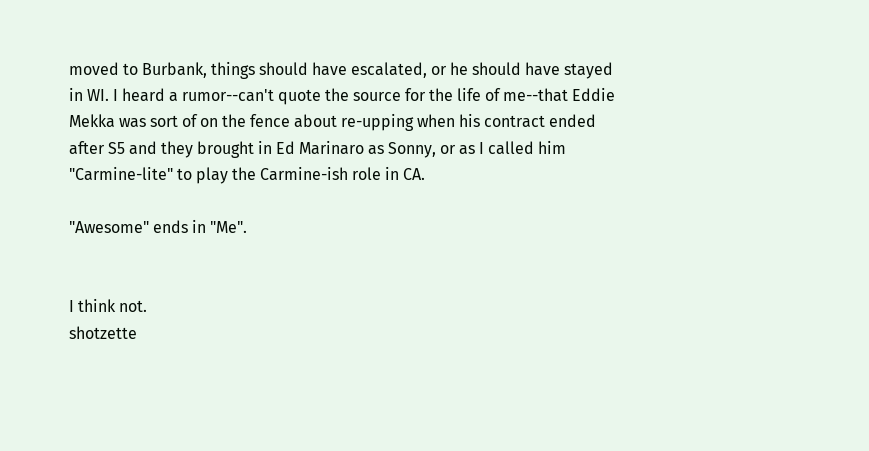moved to Burbank, things should have escalated, or he should have stayed in WI. I heard a rumor--can't quote the source for the life of me--that Eddie Mekka was sort of on the fence about re-upping when his contract ended after S5 and they brought in Ed Marinaro as Sonny, or as I called him "Carmine-lite" to play the Carmine-ish role in CA.

"Awesome" ends in "Me".


I think not.
shotzette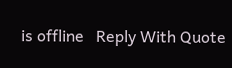is offline   Reply With Quote